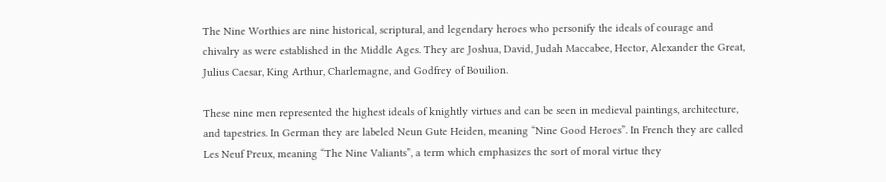The Nine Worthies are nine historical, scriptural, and legendary heroes who personify the ideals of courage and chivalry as were established in the Middle Ages. They are Joshua, David, Judah Maccabee, Hector, Alexander the Great, Julius Caesar, King Arthur, Charlemagne, and Godfrey of Bouilion.

These nine men represented the highest ideals of knightly virtues and can be seen in medieval paintings, architecture, and tapestries. In German they are labeled Neun Gute Heiden, meaning “Nine Good Heroes”. In French they are called Les Neuf Preux, meaning “The Nine Valiants”, a term which emphasizes the sort of moral virtue they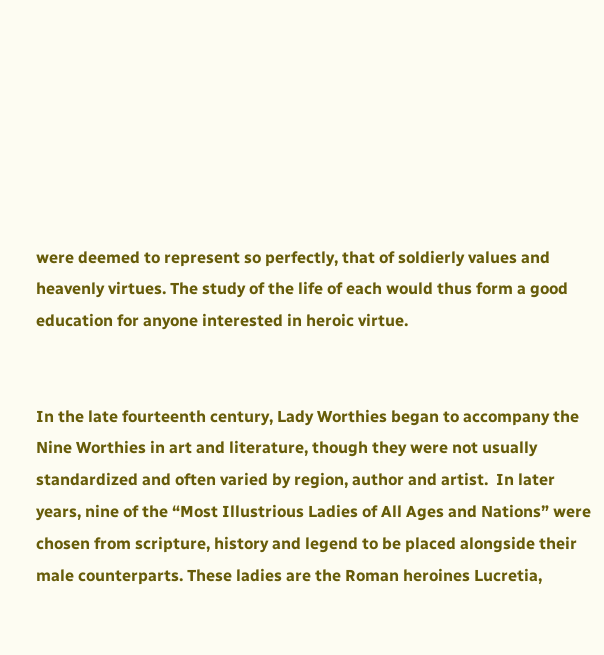were deemed to represent so perfectly, that of soldierly values and heavenly virtues. The study of the life of each would thus form a good education for anyone interested in heroic virtue.


In the late fourteenth century, Lady Worthies began to accompany the Nine Worthies in art and literature, though they were not usually standardized and often varied by region, author and artist.  In later years, nine of the “Most Illustrious Ladies of All Ages and Nations” were chosen from scripture, history and legend to be placed alongside their male counterparts. These ladies are the Roman heroines Lucretia,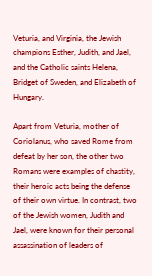Veturia, and Virginia, the Jewish champions Esther, Judith, and Jael, and the Catholic saints Helena, Bridget of Sweden, and Elizabeth of Hungary.

Apart from Veturia, mother of Coriolanus, who saved Rome from defeat by her son, the other two Romans were examples of chastity, their heroic acts being the defense of their own virtue. In contrast, two of the Jewish women, Judith and Jael, were known for their personal assassination of leaders of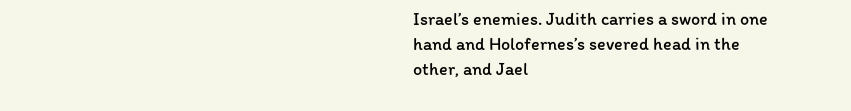Israel’s enemies. Judith carries a sword in one hand and Holofernes’s severed head in the other, and Jael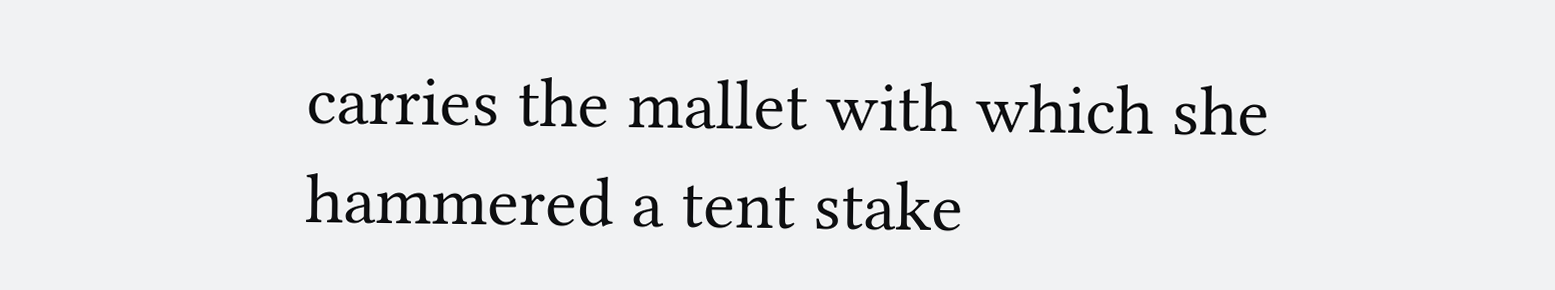carries the mallet with which she hammered a tent stake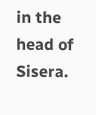in the head of Sisera.